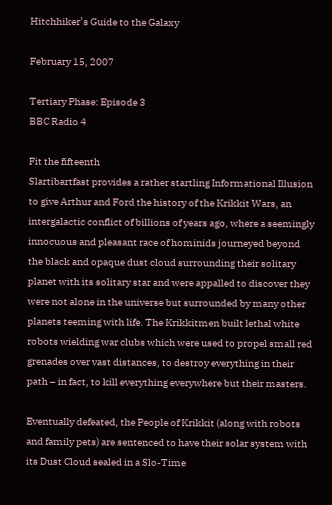Hitchhiker’s Guide to the Galaxy

February 15, 2007

Tertiary Phase: Episode 3
BBC Radio 4

Fit the fifteenth
Slartibartfast provides a rather startling Informational Illusion to give Arthur and Ford the history of the Krikkit Wars, an intergalactic conflict of billions of years ago, where a seemingly innocuous and pleasant race of hominids journeyed beyond the black and opaque dust cloud surrounding their solitary planet with its solitary star and were appalled to discover they were not alone in the universe but surrounded by many other planets teeming with life. The Krikkitmen built lethal white robots wielding war clubs which were used to propel small red grenades over vast distances, to destroy everything in their path – in fact, to kill everything everywhere but their masters.

Eventually defeated, the People of Krikkit (along with robots and family pets) are sentenced to have their solar system with its Dust Cloud sealed in a Slo-Time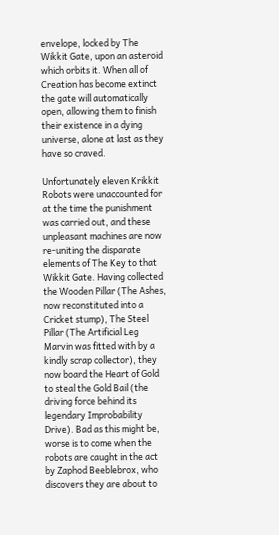envelope, locked by The Wikkit Gate, upon an asteroid which orbits it. When all of Creation has become extinct the gate will automatically open, allowing them to finish their existence in a dying universe, alone at last as they have so craved.

Unfortunately eleven Krikkit Robots were unaccounted for at the time the punishment was carried out, and these unpleasant machines are now re-uniting the disparate elements of The Key to that Wikkit Gate. Having collected the Wooden Pillar (The Ashes, now reconstituted into a Cricket stump), The Steel Pillar (The Artificial Leg Marvin was fitted with by a kindly scrap collector), they now board the Heart of Gold to steal the Gold Bail (the driving force behind its legendary Improbability Drive). Bad as this might be, worse is to come when the robots are caught in the act by Zaphod Beeblebrox, who discovers they are about to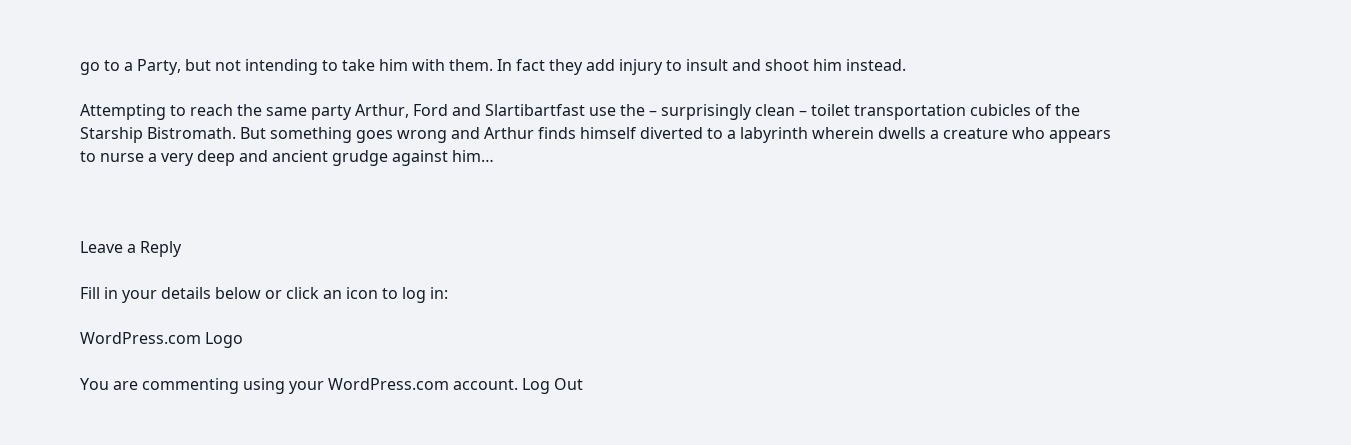go to a Party, but not intending to take him with them. In fact they add injury to insult and shoot him instead.

Attempting to reach the same party Arthur, Ford and Slartibartfast use the – surprisingly clean – toilet transportation cubicles of the Starship Bistromath. But something goes wrong and Arthur finds himself diverted to a labyrinth wherein dwells a creature who appears to nurse a very deep and ancient grudge against him…



Leave a Reply

Fill in your details below or click an icon to log in:

WordPress.com Logo

You are commenting using your WordPress.com account. Log Out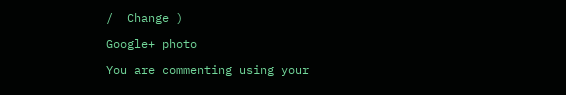/  Change )

Google+ photo

You are commenting using your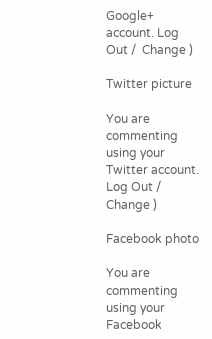Google+ account. Log Out /  Change )

Twitter picture

You are commenting using your Twitter account. Log Out /  Change )

Facebook photo

You are commenting using your Facebook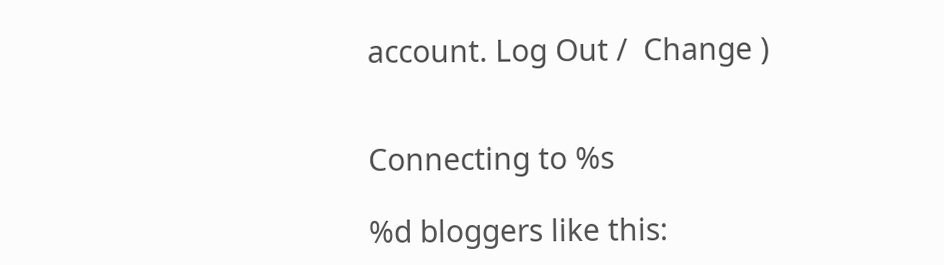account. Log Out /  Change )


Connecting to %s

%d bloggers like this: